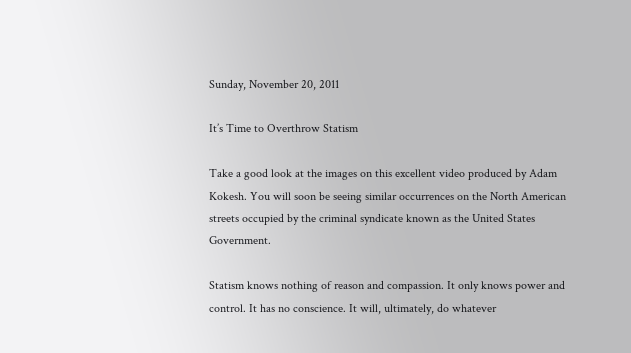Sunday, November 20, 2011

It’s Time to Overthrow Statism

Take a good look at the images on this excellent video produced by Adam Kokesh. You will soon be seeing similar occurrences on the North American streets occupied by the criminal syndicate known as the United States Government.

Statism knows nothing of reason and compassion. It only knows power and control. It has no conscience. It will, ultimately, do whatever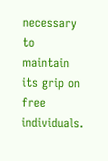necessary to maintain its grip on free individuals.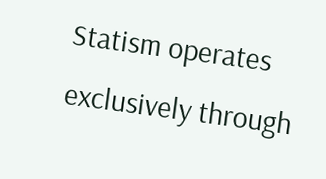Statism operates exclusively through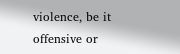violence, be it offensive or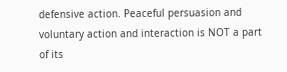defensive action. Peaceful persuasion and voluntary action and interaction is NOT a part of its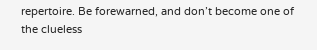repertoire. Be forewarned, and don’t become one of the clueless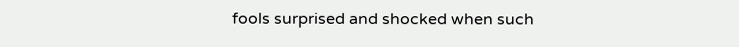fools surprised and shocked when such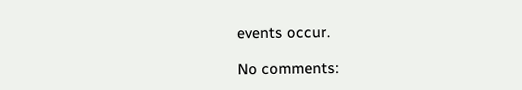events occur.

No comments: